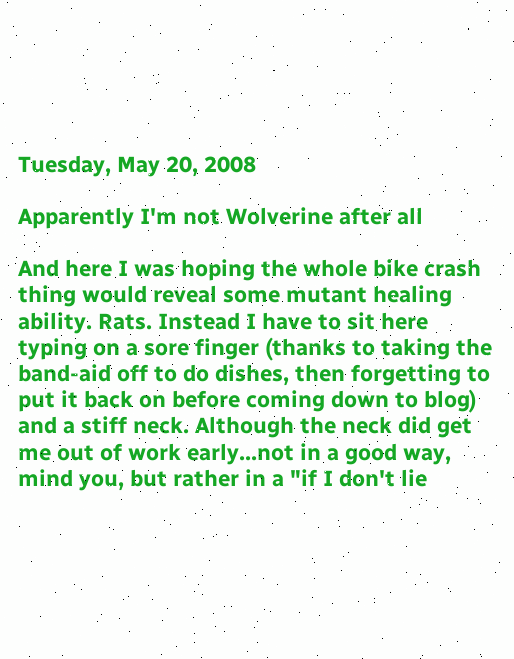Tuesday, May 20, 2008

Apparently I'm not Wolverine after all

And here I was hoping the whole bike crash thing would reveal some mutant healing ability. Rats. Instead I have to sit here typing on a sore finger (thanks to taking the band-aid off to do dishes, then forgetting to put it back on before coming down to blog) and a stiff neck. Although the neck did get me out of work early...not in a good way, mind you, but rather in a "if I don't lie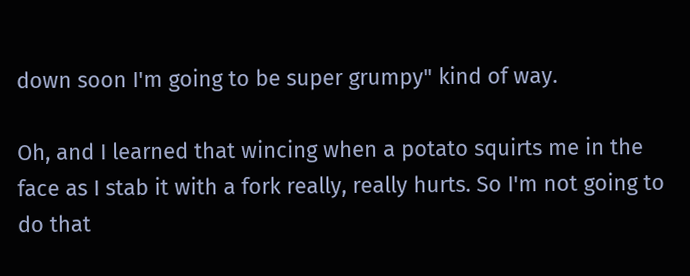down soon I'm going to be super grumpy" kind of way.

Oh, and I learned that wincing when a potato squirts me in the face as I stab it with a fork really, really hurts. So I'm not going to do that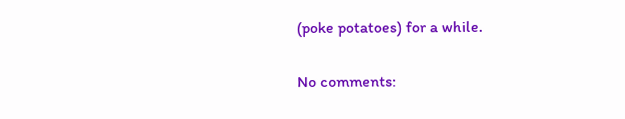(poke potatoes) for a while.

No comments: